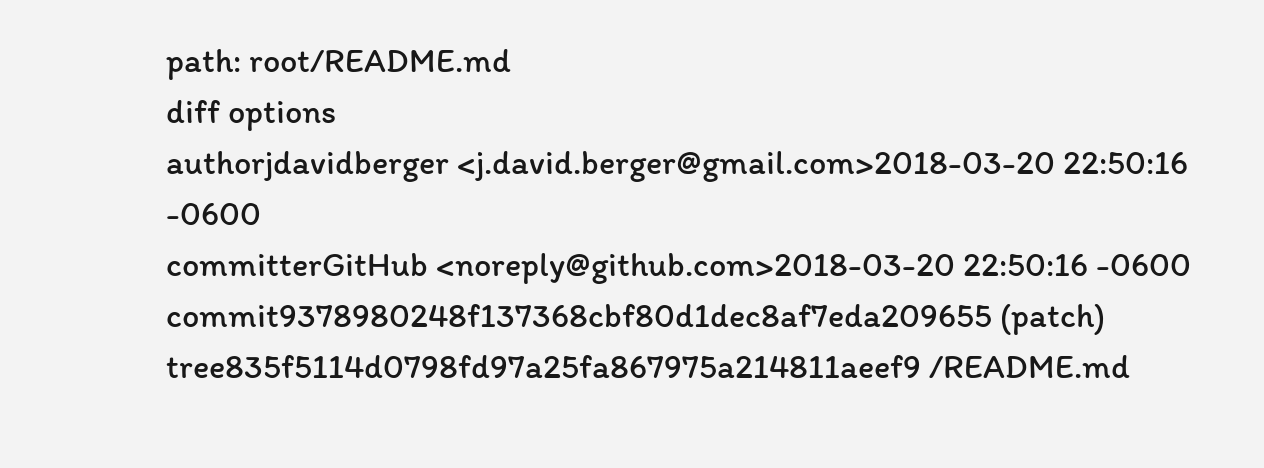path: root/README.md
diff options
authorjdavidberger <j.david.berger@gmail.com>2018-03-20 22:50:16 -0600
committerGitHub <noreply@github.com>2018-03-20 22:50:16 -0600
commit9378980248f137368cbf80d1dec8af7eda209655 (patch)
tree835f5114d0798fd97a25fa867975a214811aeef9 /README.md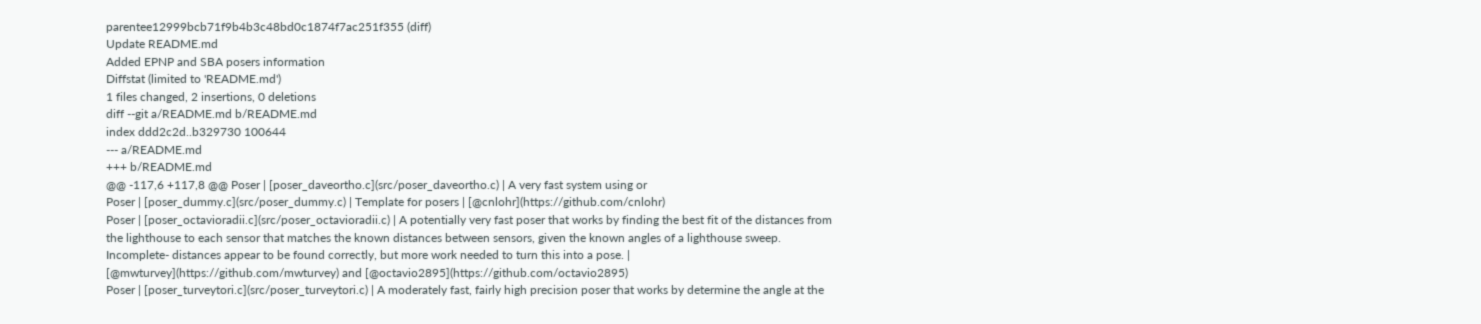parentee12999bcb71f9b4b3c48bd0c1874f7ac251f355 (diff)
Update README.md
Added EPNP and SBA posers information
Diffstat (limited to 'README.md')
1 files changed, 2 insertions, 0 deletions
diff --git a/README.md b/README.md
index ddd2c2d..b329730 100644
--- a/README.md
+++ b/README.md
@@ -117,6 +117,8 @@ Poser | [poser_daveortho.c](src/poser_daveortho.c) | A very fast system using or
Poser | [poser_dummy.c](src/poser_dummy.c) | Template for posers | [@cnlohr](https://github.com/cnlohr)
Poser | [poser_octavioradii.c](src/poser_octavioradii.c) | A potentially very fast poser that works by finding the best fit of the distances from the lighthouse to each sensor that matches the known distances between sensors, given the known angles of a lighthouse sweep. Incomplete- distances appear to be found correctly, but more work needed to turn this into a pose. | [@mwturvey](https://github.com/mwturvey) and [@octavio2895](https://github.com/octavio2895)
Poser | [poser_turveytori.c](src/poser_turveytori.c) | A moderately fast, fairly high precision poser that works by determine the angle at the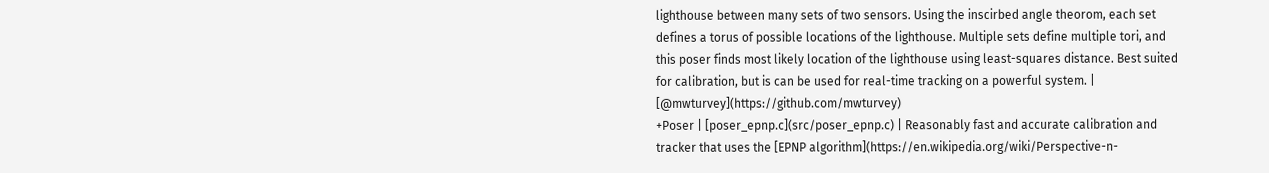lighthouse between many sets of two sensors. Using the inscirbed angle theorom, each set defines a torus of possible locations of the lighthouse. Multiple sets define multiple tori, and this poser finds most likely location of the lighthouse using least-squares distance. Best suited for calibration, but is can be used for real-time tracking on a powerful system. | [@mwturvey](https://github.com/mwturvey)
+Poser | [poser_epnp.c](src/poser_epnp.c) | Reasonably fast and accurate calibration and tracker that uses the [EPNP algorithm](https://en.wikipedia.org/wiki/Perspective-n-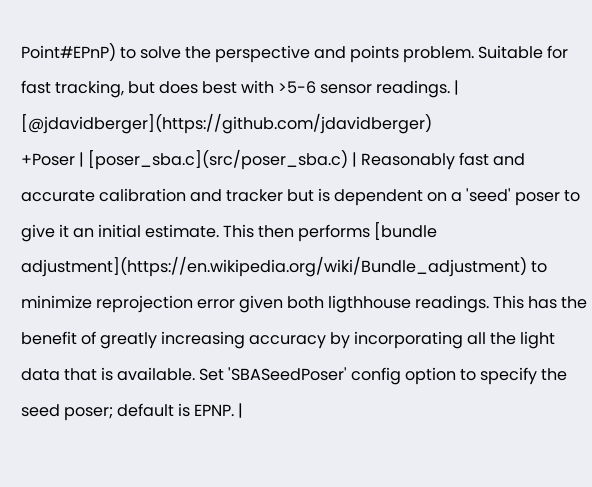Point#EPnP) to solve the perspective and points problem. Suitable for fast tracking, but does best with >5-6 sensor readings. | [@jdavidberger](https://github.com/jdavidberger)
+Poser | [poser_sba.c](src/poser_sba.c) | Reasonably fast and accurate calibration and tracker but is dependent on a 'seed' poser to give it an initial estimate. This then performs [bundle adjustment](https://en.wikipedia.org/wiki/Bundle_adjustment) to minimize reprojection error given both ligthhouse readings. This has the benefit of greatly increasing accuracy by incorporating all the light data that is available. Set 'SBASeedPoser' config option to specify the seed poser; default is EPNP. |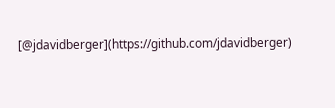[@jdavidberger](https://github.com/jdavidberger)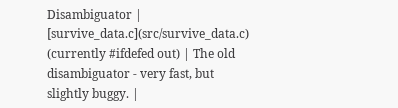Disambiguator | [survive_data.c](src/survive_data.c) (currently #ifdefed out) | The old disambiguator - very fast, but slightly buggy. |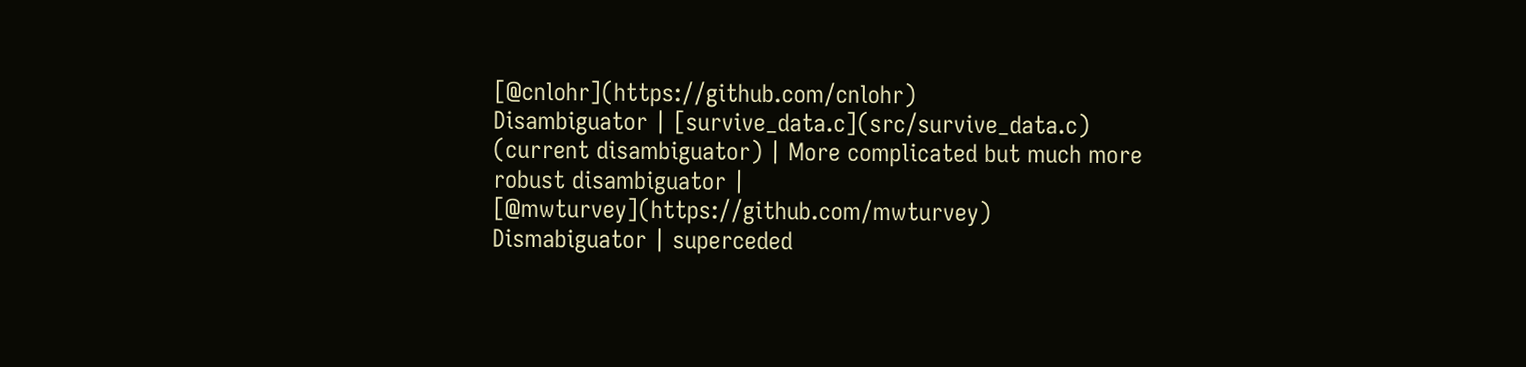[@cnlohr](https://github.com/cnlohr)
Disambiguator | [survive_data.c](src/survive_data.c) (current disambiguator) | More complicated but much more robust disambiguator | [@mwturvey](https://github.com/mwturvey)
Dismabiguator | superceded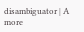disambiguator | A more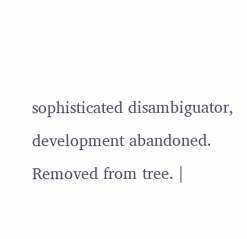sophisticated disambiguator, development abandoned. Removed from tree. |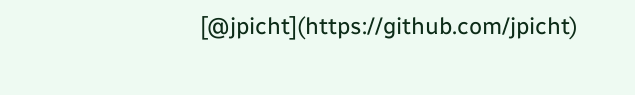[@jpicht](https://github.com/jpicht)